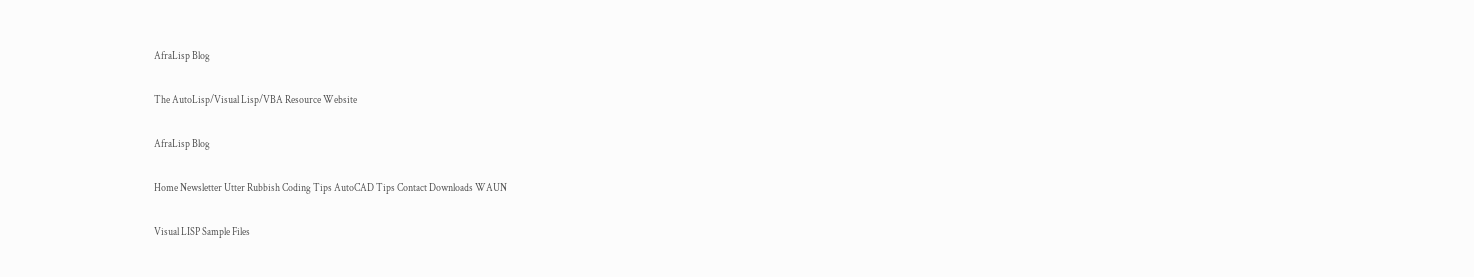AfraLisp Blog

The AutoLisp/Visual Lisp/VBA Resource Website

AfraLisp Blog

Home Newsletter Utter Rubbish Coding Tips AutoCAD Tips Contact Downloads WAUN

Visual LISP Sample Files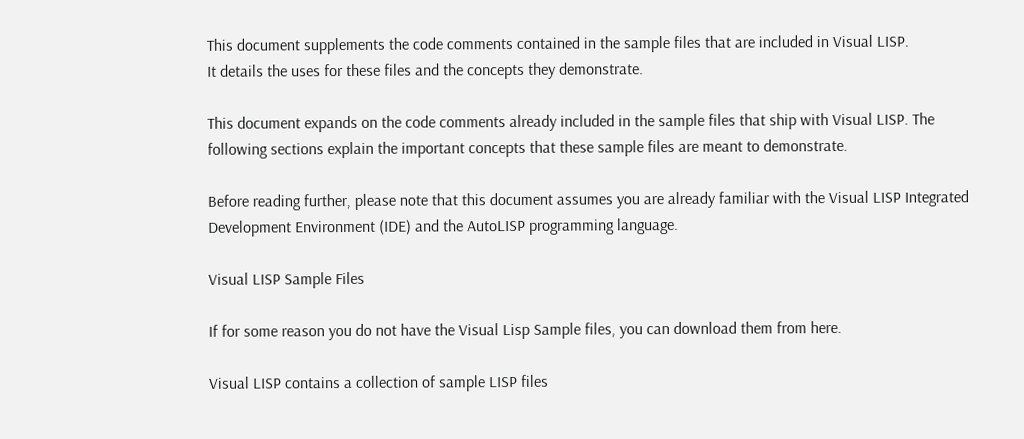This document supplements the code comments contained in the sample files that are included in Visual LISP.
It details the uses for these files and the concepts they demonstrate.

This document expands on the code comments already included in the sample files that ship with Visual LISP. The following sections explain the important concepts that these sample files are meant to demonstrate.

Before reading further, please note that this document assumes you are already familiar with the Visual LISP Integrated Development Environment (IDE) and the AutoLISP programming language.

Visual LISP Sample Files

If for some reason you do not have the Visual Lisp Sample files, you can download them from here.

Visual LISP contains a collection of sample LISP files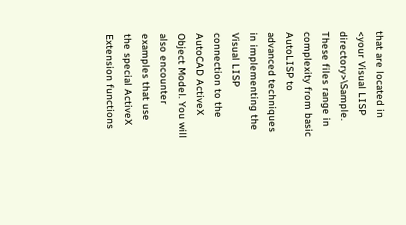that are located in <your Visual LISP directory>\Sample. These files range in complexity from basic AutoLISP to advanced techniques in implementing the Visual LISP connection to the AutoCAD ActiveX Object Model. You will also encounter examples that use the special ActiveX Extension functions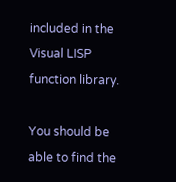included in the Visual LISP function library.

You should be able to find the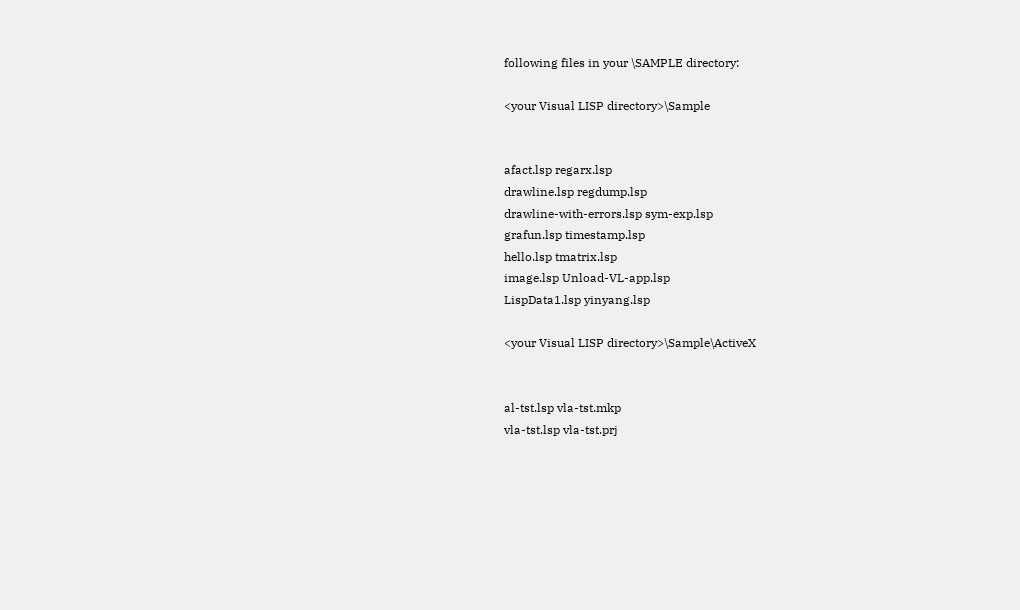following files in your \SAMPLE directory:

<your Visual LISP directory>\Sample


afact.lsp regarx.lsp
drawline.lsp regdump.lsp
drawline-with-errors.lsp sym-exp.lsp
grafun.lsp timestamp.lsp
hello.lsp tmatrix.lsp
image.lsp Unload-VL-app.lsp
LispData1.lsp yinyang.lsp

<your Visual LISP directory>\Sample\ActiveX


al-tst.lsp vla-tst.mkp
vla-tst.lsp vla-tst.prj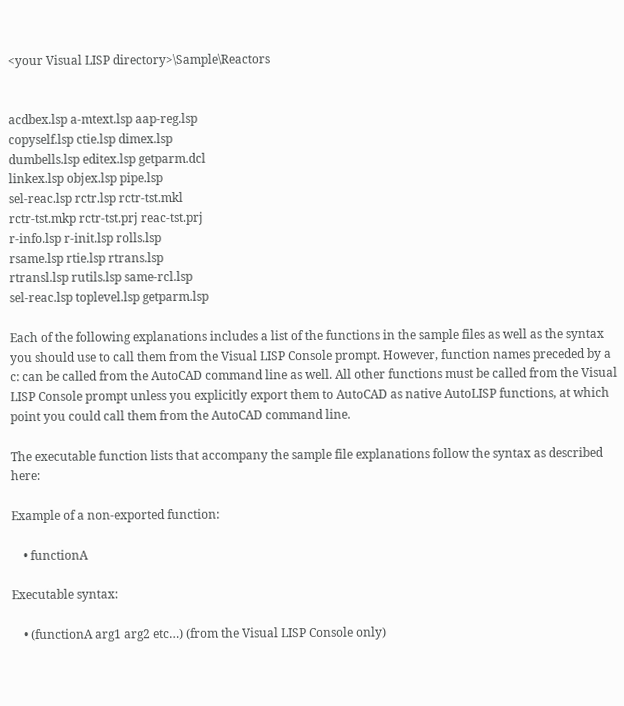<your Visual LISP directory>\Sample\Reactors


acdbex.lsp a-mtext.lsp aap-reg.lsp
copyself.lsp ctie.lsp dimex.lsp
dumbells.lsp editex.lsp getparm.dcl
linkex.lsp objex.lsp pipe.lsp
sel-reac.lsp rctr.lsp rctr-tst.mkl
rctr-tst.mkp rctr-tst.prj reac-tst.prj
r-info.lsp r-init.lsp rolls.lsp
rsame.lsp rtie.lsp rtrans.lsp
rtransl.lsp rutils.lsp same-rcl.lsp
sel-reac.lsp toplevel.lsp getparm.lsp

Each of the following explanations includes a list of the functions in the sample files as well as the syntax you should use to call them from the Visual LISP Console prompt. However, function names preceded by a c: can be called from the AutoCAD command line as well. All other functions must be called from the Visual LISP Console prompt unless you explicitly export them to AutoCAD as native AutoLISP functions, at which point you could call them from the AutoCAD command line.

The executable function lists that accompany the sample file explanations follow the syntax as described here:

Example of a non-exported function:

    • functionA

Executable syntax:

    • (functionA arg1 arg2 etc…) (from the Visual LISP Console only)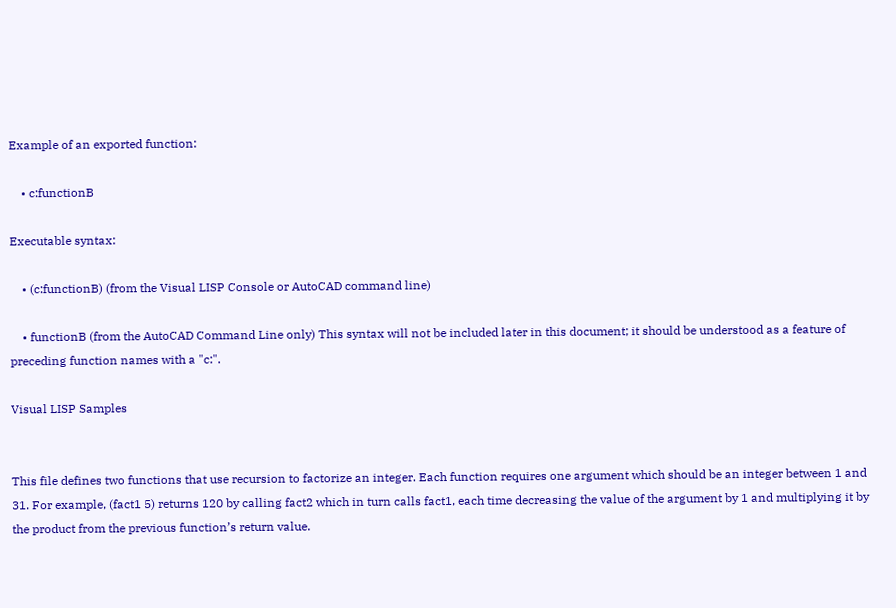Example of an exported function:

    • c:functionB

Executable syntax:

    • (c:functionB) (from the Visual LISP Console or AutoCAD command line)

    • functionB (from the AutoCAD Command Line only) This syntax will not be included later in this document; it should be understood as a feature of preceding function names with a "c:".

Visual LISP Samples


This file defines two functions that use recursion to factorize an integer. Each function requires one argument which should be an integer between 1 and 31. For example, (fact1 5) returns 120 by calling fact2 which in turn calls fact1, each time decreasing the value of the argument by 1 and multiplying it by the product from the previous function’s return value.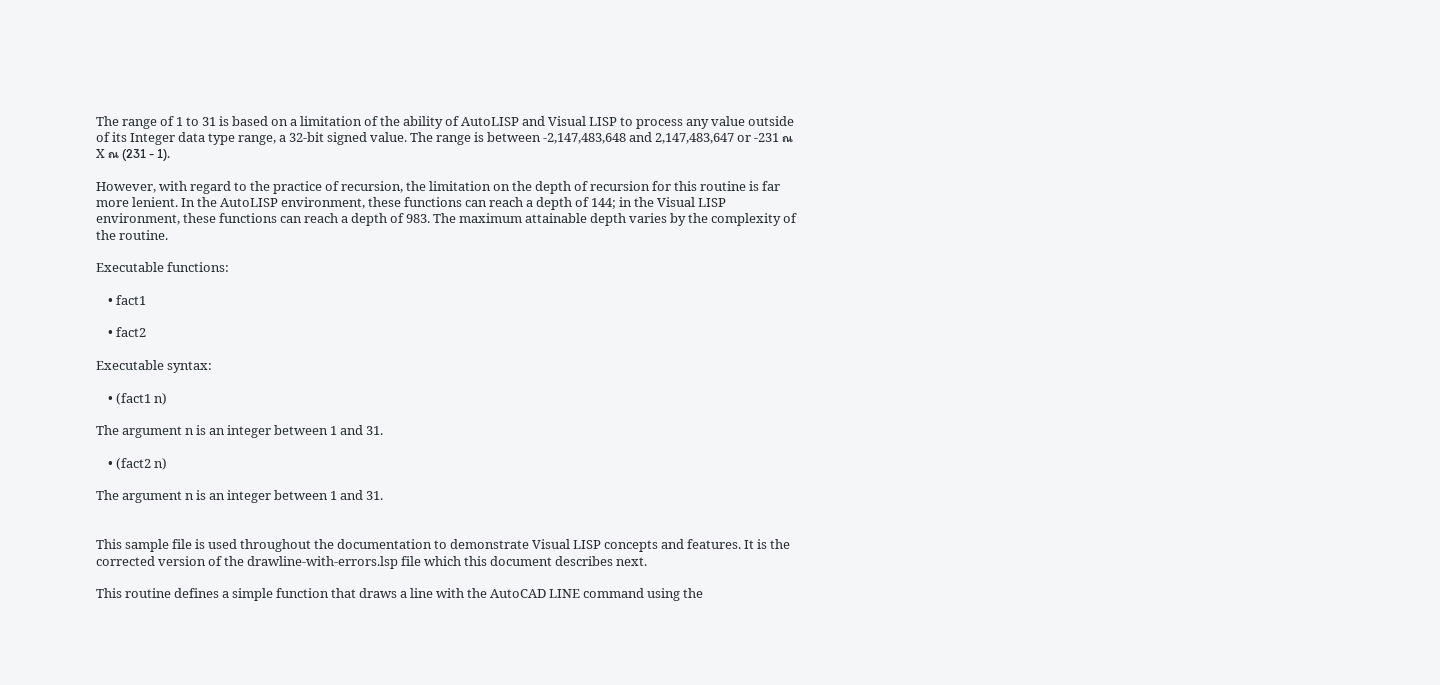The range of 1 to 31 is based on a limitation of the ability of AutoLISP and Visual LISP to process any value outside of its Integer data type range, a 32-bit signed value. The range is between -2,147,483,648 and 2,147,483,647 or -231 ณ X ณ (231 - 1).

However, with regard to the practice of recursion, the limitation on the depth of recursion for this routine is far more lenient. In the AutoLISP environment, these functions can reach a depth of 144; in the Visual LISP environment, these functions can reach a depth of 983. The maximum attainable depth varies by the complexity of the routine.

Executable functions:

    • fact1

    • fact2

Executable syntax:

    • (fact1 n)

The argument n is an integer between 1 and 31.

    • (fact2 n)

The argument n is an integer between 1 and 31.


This sample file is used throughout the documentation to demonstrate Visual LISP concepts and features. It is the corrected version of the drawline-with-errors.lsp file which this document describes next.

This routine defines a simple function that draws a line with the AutoCAD LINE command using the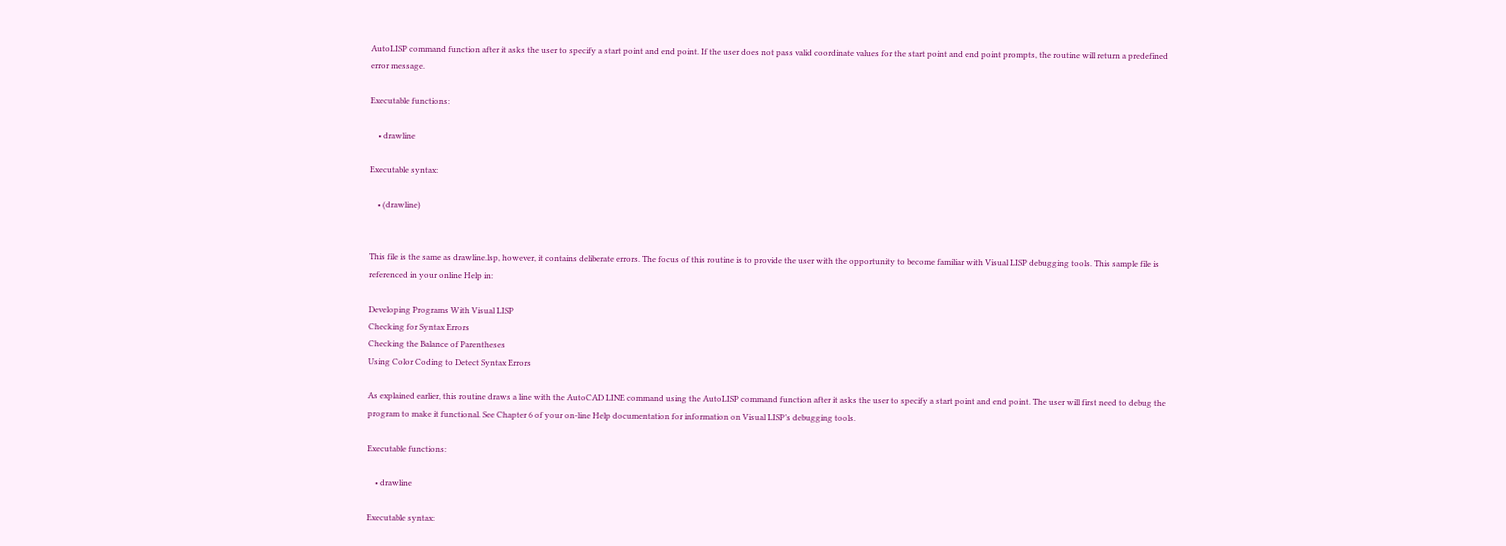AutoLISP command function after it asks the user to specify a start point and end point. If the user does not pass valid coordinate values for the start point and end point prompts, the routine will return a predefined error message.

Executable functions:

    • drawline

Executable syntax:

    • (drawline)


This file is the same as drawline.lsp, however, it contains deliberate errors. The focus of this routine is to provide the user with the opportunity to become familiar with Visual LISP debugging tools. This sample file is referenced in your online Help in:

Developing Programs With Visual LISP
Checking for Syntax Errors
Checking the Balance of Parentheses
Using Color Coding to Detect Syntax Errors

As explained earlier, this routine draws a line with the AutoCAD LINE command using the AutoLISP command function after it asks the user to specify a start point and end point. The user will first need to debug the program to make it functional. See Chapter 6 of your on-line Help documentation for information on Visual LISP’s debugging tools.

Executable functions:

    • drawline

Executable syntax: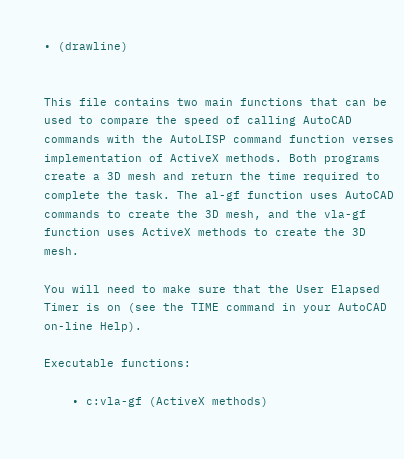• (drawline)


This file contains two main functions that can be used to compare the speed of calling AutoCAD commands with the AutoLISP command function verses implementation of ActiveX methods. Both programs create a 3D mesh and return the time required to complete the task. The al-gf function uses AutoCAD commands to create the 3D mesh, and the vla-gf function uses ActiveX methods to create the 3D mesh.

You will need to make sure that the User Elapsed Timer is on (see the TIME command in your AutoCAD on-line Help).

Executable functions:

    • c:vla-gf (ActiveX methods)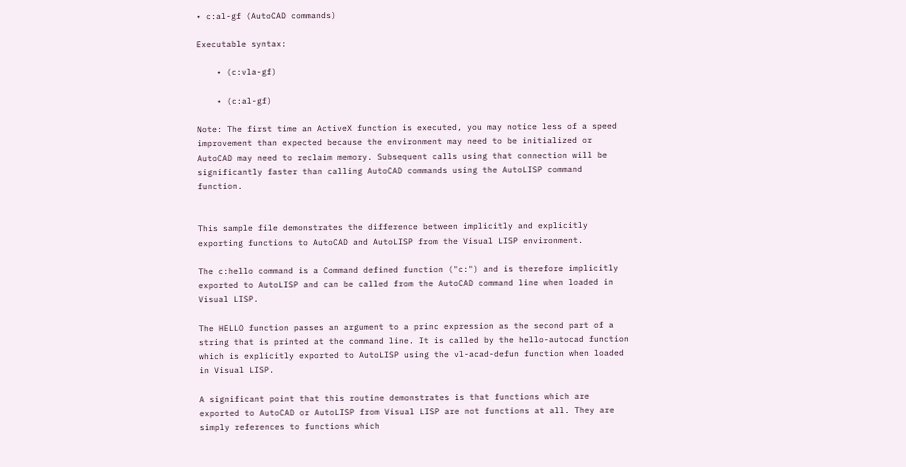• c:al-gf (AutoCAD commands)

Executable syntax:

    • (c:vla-gf)

    • (c:al-gf)

Note: The first time an ActiveX function is executed, you may notice less of a speed improvement than expected because the environment may need to be initialized or AutoCAD may need to reclaim memory. Subsequent calls using that connection will be significantly faster than calling AutoCAD commands using the AutoLISP command function.


This sample file demonstrates the difference between implicitly and explicitly exporting functions to AutoCAD and AutoLISP from the Visual LISP environment.

The c:hello command is a Command defined function ("c:") and is therefore implicitly exported to AutoLISP and can be called from the AutoCAD command line when loaded in Visual LISP.

The HELLO function passes an argument to a princ expression as the second part of a string that is printed at the command line. It is called by the hello-autocad function which is explicitly exported to AutoLISP using the vl-acad-defun function when loaded in Visual LISP.

A significant point that this routine demonstrates is that functions which are exported to AutoCAD or AutoLISP from Visual LISP are not functions at all. They are simply references to functions which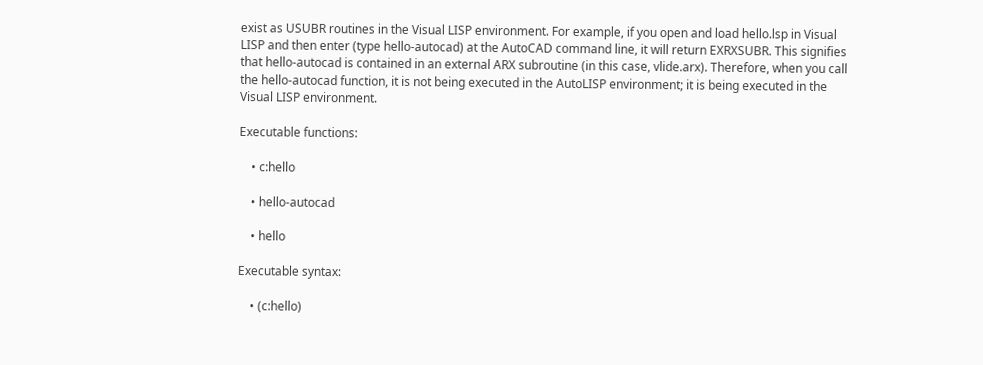exist as USUBR routines in the Visual LISP environment. For example, if you open and load hello.lsp in Visual LISP and then enter (type hello-autocad) at the AutoCAD command line, it will return EXRXSUBR. This signifies that hello-autocad is contained in an external ARX subroutine (in this case, vlide.arx). Therefore, when you call the hello-autocad function, it is not being executed in the AutoLISP environment; it is being executed in the Visual LISP environment.

Executable functions:

    • c:hello

    • hello-autocad

    • hello

Executable syntax:

    • (c:hello)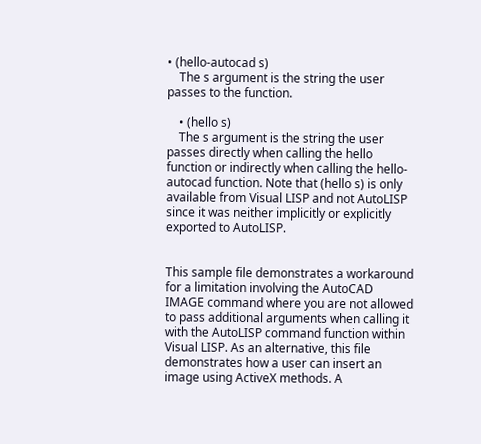• (hello-autocad s)
    The s argument is the string the user passes to the function.

    • (hello s)
    The s argument is the string the user passes directly when calling the hello function or indirectly when calling the hello-autocad function. Note that (hello s) is only available from Visual LISP and not AutoLISP since it was neither implicitly or explicitly exported to AutoLISP.


This sample file demonstrates a workaround for a limitation involving the AutoCAD IMAGE command where you are not allowed to pass additional arguments when calling it with the AutoLISP command function within Visual LISP. As an alternative, this file demonstrates how a user can insert an image using ActiveX methods. A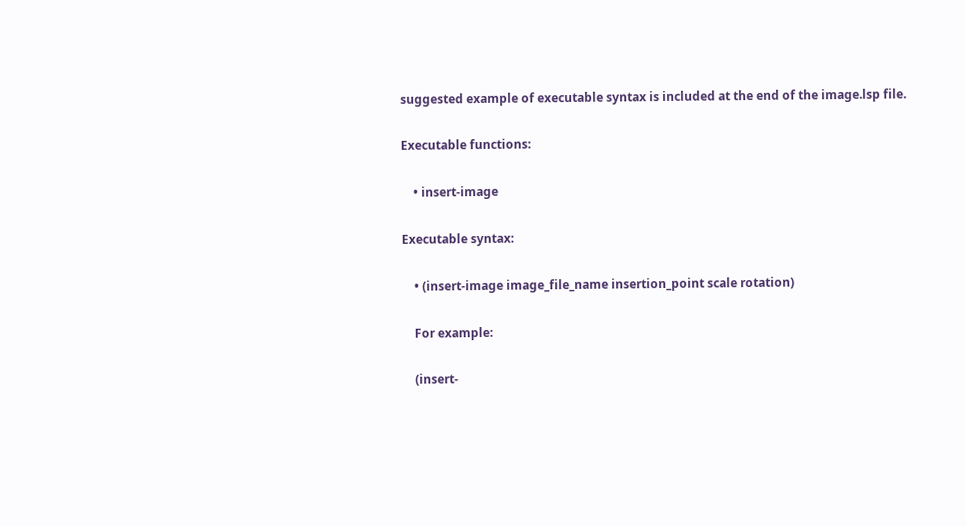suggested example of executable syntax is included at the end of the image.lsp file.

Executable functions:

    • insert-image

Executable syntax:

    • (insert-image image_file_name insertion_point scale rotation)

    For example:

    (insert-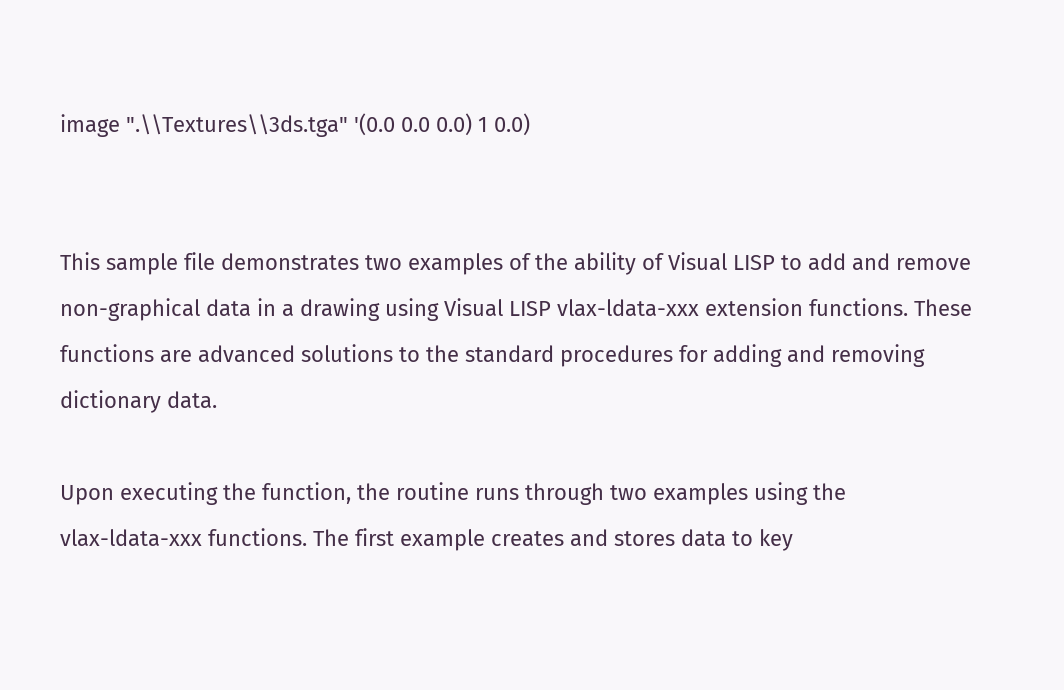image ".\\Textures\\3ds.tga" '(0.0 0.0 0.0) 1 0.0)


This sample file demonstrates two examples of the ability of Visual LISP to add and remove non-graphical data in a drawing using Visual LISP vlax-ldata-xxx extension functions. These functions are advanced solutions to the standard procedures for adding and removing dictionary data.

Upon executing the function, the routine runs through two examples using the
vlax-ldata-xxx functions. The first example creates and stores data to key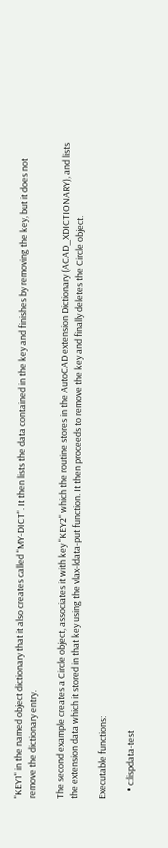"KEY1" in the named object dictionary that it also creates called "MY-DICT". It then lists the data contained in the key and finishes by removing the key, but it does not remove the dictionary entry.

The second example creates a Circle object, associates it with key "KEY2" which the routine stores in the AutoCAD extension Dictionary (ACAD_XDICTIONARY), and lists the extension data which it stored in that key using the vlax-ldata-put function. It then proceeds to remove the key and finally deletes the Circle object.

Executable functions:

    • c:lispdata-test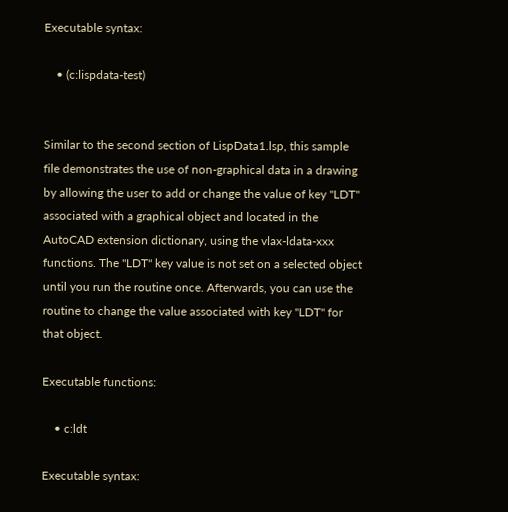Executable syntax:

    • (c:lispdata-test)


Similar to the second section of LispData1.lsp, this sample file demonstrates the use of non-graphical data in a drawing by allowing the user to add or change the value of key "LDT" associated with a graphical object and located in the AutoCAD extension dictionary, using the vlax-ldata-xxx functions. The "LDT" key value is not set on a selected object until you run the routine once. Afterwards, you can use the routine to change the value associated with key "LDT" for that object.

Executable functions:

    • c:ldt

Executable syntax: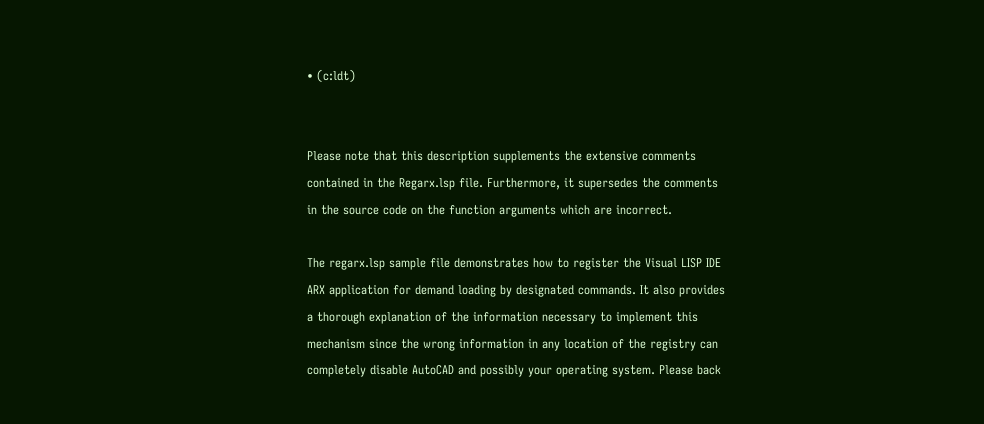• (c:ldt)


Please note that this description supplements the extensive comments contained in the Regarx.lsp file. Furthermore, it supersedes the comments in the source code on the function arguments which are incorrect.

The regarx.lsp sample file demonstrates how to register the Visual LISP IDE ARX application for demand loading by designated commands. It also provides a thorough explanation of the information necessary to implement this mechanism since the wrong information in any location of the registry can completely disable AutoCAD and possibly your operating system. Please back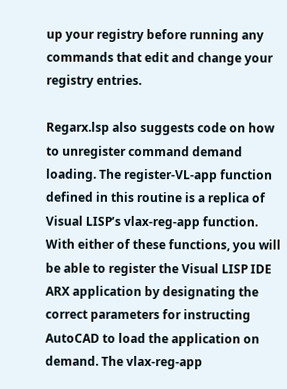up your registry before running any commands that edit and change your registry entries.

Regarx.lsp also suggests code on how to unregister command demand loading. The register-VL-app function defined in this routine is a replica of Visual LISP’s vlax-reg-app function. With either of these functions, you will be able to register the Visual LISP IDE ARX application by designating the correct parameters for instructing AutoCAD to load the application on demand. The vlax-reg-app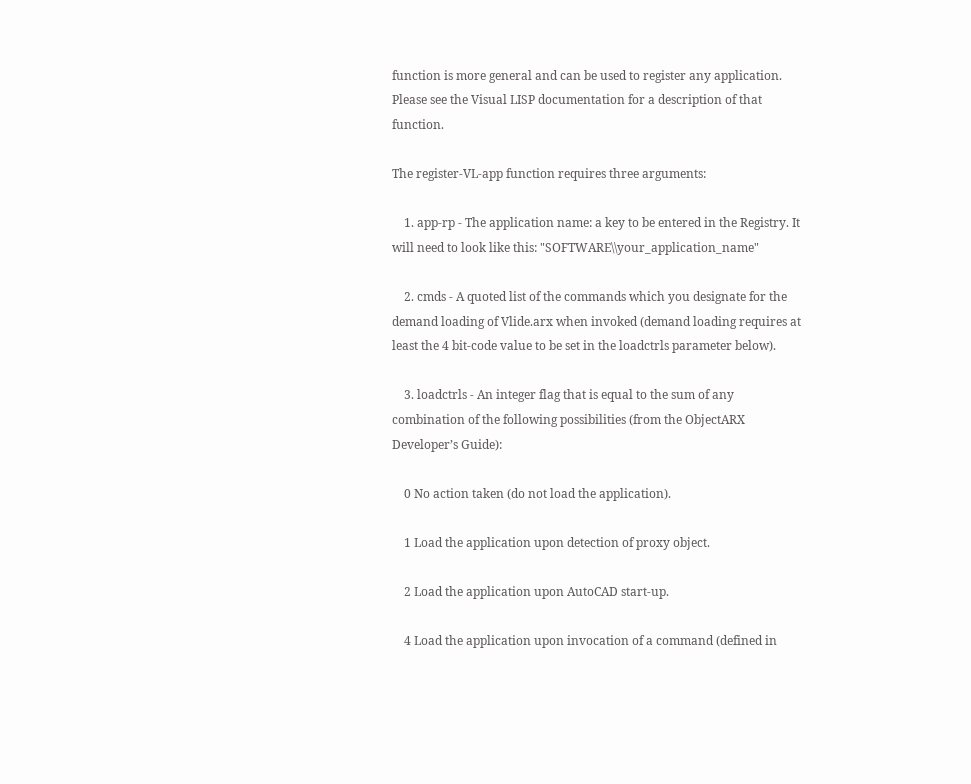function is more general and can be used to register any application. Please see the Visual LISP documentation for a description of that function.

The register-VL-app function requires three arguments:

    1. app-rp - The application name: a key to be entered in the Registry. It will need to look like this: "SOFTWARE\\your_application_name"

    2. cmds - A quoted list of the commands which you designate for the demand loading of Vlide.arx when invoked (demand loading requires at least the 4 bit-code value to be set in the loadctrls parameter below).

    3. loadctrls - An integer flag that is equal to the sum of any combination of the following possibilities (from the ObjectARX Developer’s Guide):

    0 No action taken (do not load the application).

    1 Load the application upon detection of proxy object.

    2 Load the application upon AutoCAD start-up.

    4 Load the application upon invocation of a command (defined in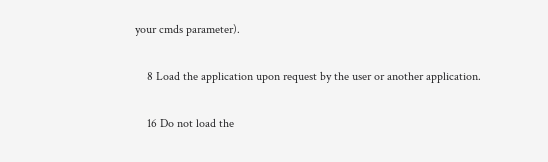your cmds parameter).

    8 Load the application upon request by the user or another application.

    16 Do not load the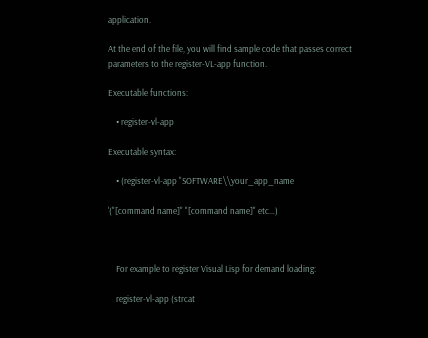application.

At the end of the file, you will find sample code that passes correct parameters to the register-VL-app function.

Executable functions:

    • register-vl-app

Executable syntax:

    • (register-vl-app "SOFTWARE\\your_app_name

'("[command name]" "[command name]" etc…)



    For example to register Visual Lisp for demand loading:

    register-vl-app (strcat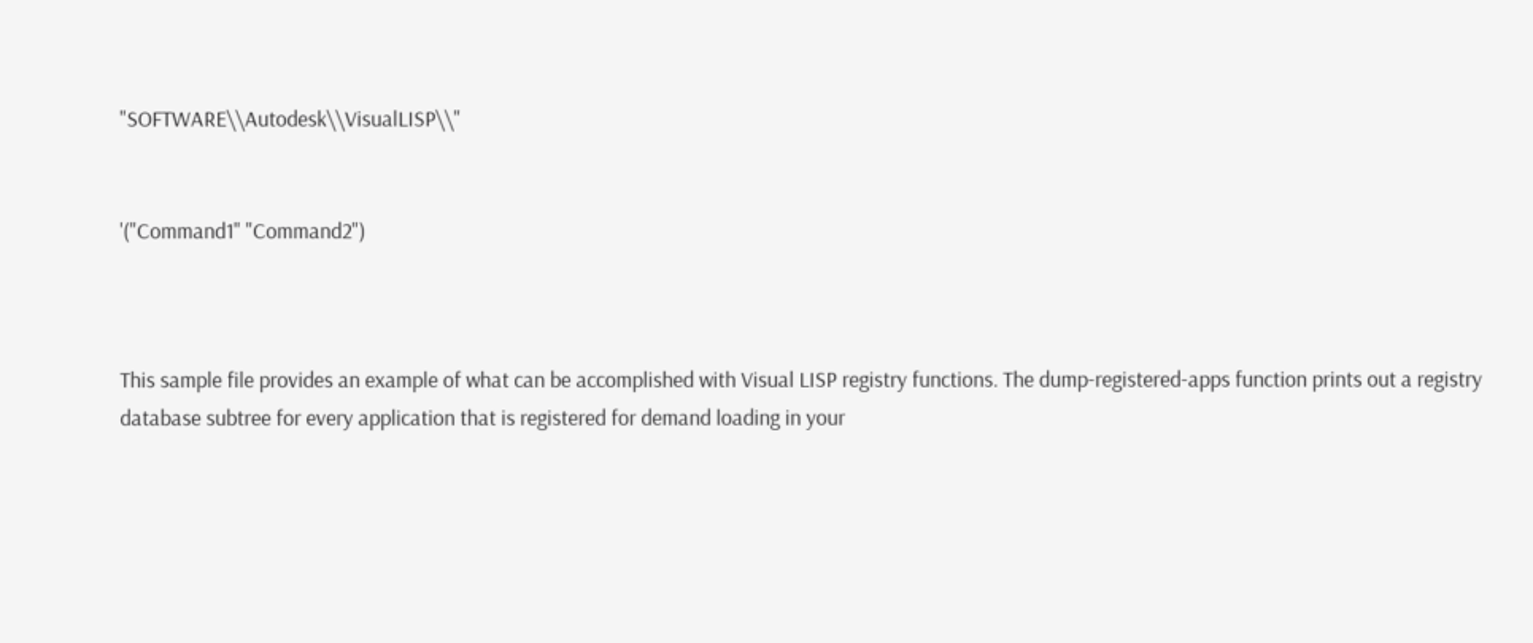"SOFTWARE\\Autodesk\\VisualLISP\\"


'("Command1" "Command2")



This sample file provides an example of what can be accomplished with Visual LISP registry functions. The dump-registered-apps function prints out a registry database subtree for every application that is registered for demand loading in your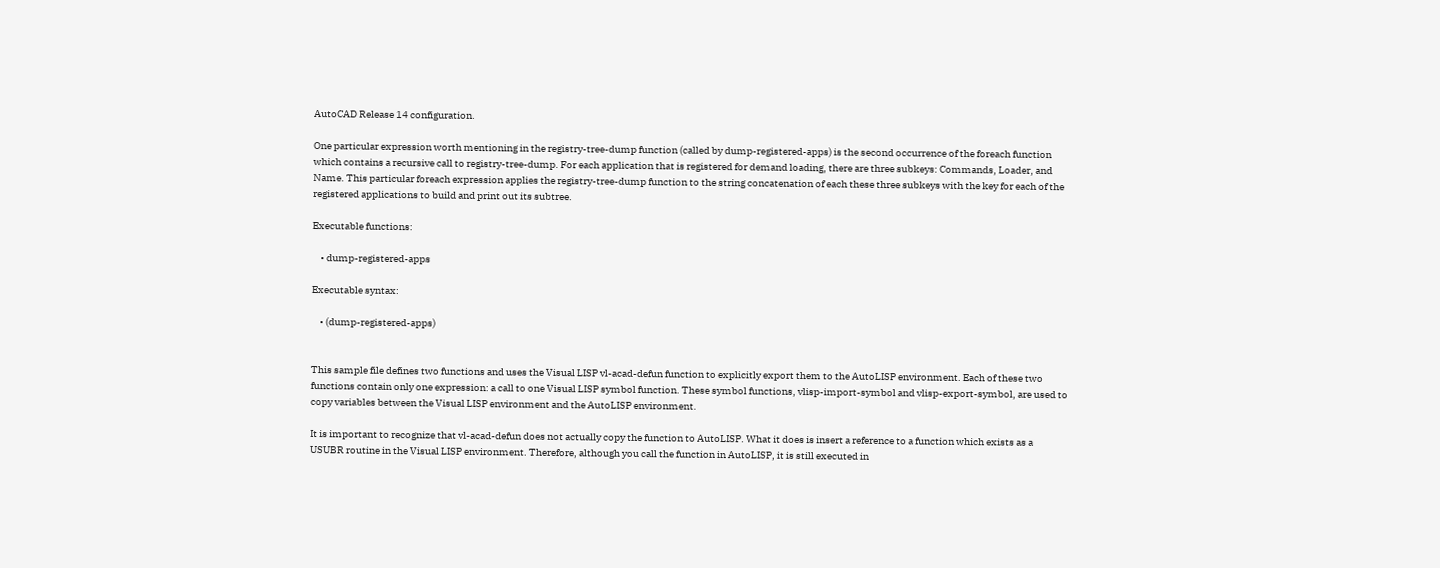AutoCAD Release 14 configuration.

One particular expression worth mentioning in the registry-tree-dump function (called by dump-registered-apps) is the second occurrence of the foreach function which contains a recursive call to registry-tree-dump. For each application that is registered for demand loading, there are three subkeys: Commands, Loader, and Name. This particular foreach expression applies the registry-tree-dump function to the string concatenation of each these three subkeys with the key for each of the registered applications to build and print out its subtree.

Executable functions:

    • dump-registered-apps

Executable syntax:

    • (dump-registered-apps)


This sample file defines two functions and uses the Visual LISP vl-acad-defun function to explicitly export them to the AutoLISP environment. Each of these two functions contain only one expression: a call to one Visual LISP symbol function. These symbol functions, vlisp-import-symbol and vlisp-export-symbol, are used to copy variables between the Visual LISP environment and the AutoLISP environment.

It is important to recognize that vl-acad-defun does not actually copy the function to AutoLISP. What it does is insert a reference to a function which exists as a USUBR routine in the Visual LISP environment. Therefore, although you call the function in AutoLISP, it is still executed in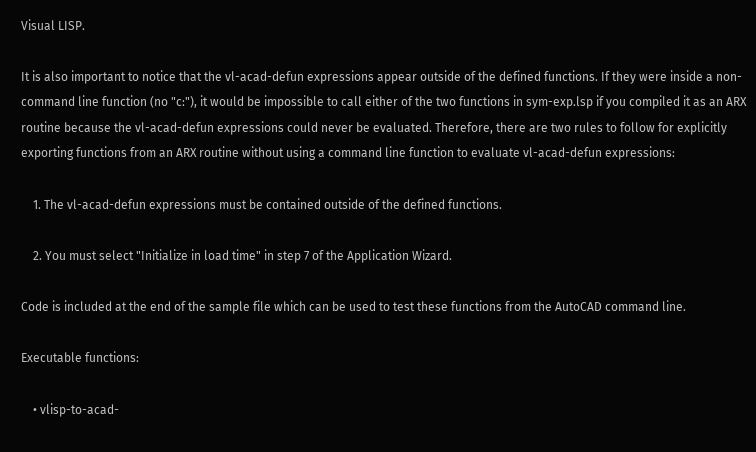Visual LISP.

It is also important to notice that the vl-acad-defun expressions appear outside of the defined functions. If they were inside a non-command line function (no "c:"), it would be impossible to call either of the two functions in sym-exp.lsp if you compiled it as an ARX routine because the vl-acad-defun expressions could never be evaluated. Therefore, there are two rules to follow for explicitly exporting functions from an ARX routine without using a command line function to evaluate vl-acad-defun expressions:

    1. The vl-acad-defun expressions must be contained outside of the defined functions.

    2. You must select "Initialize in load time" in step 7 of the Application Wizard.

Code is included at the end of the sample file which can be used to test these functions from the AutoCAD command line.

Executable functions:

    • vlisp-to-acad-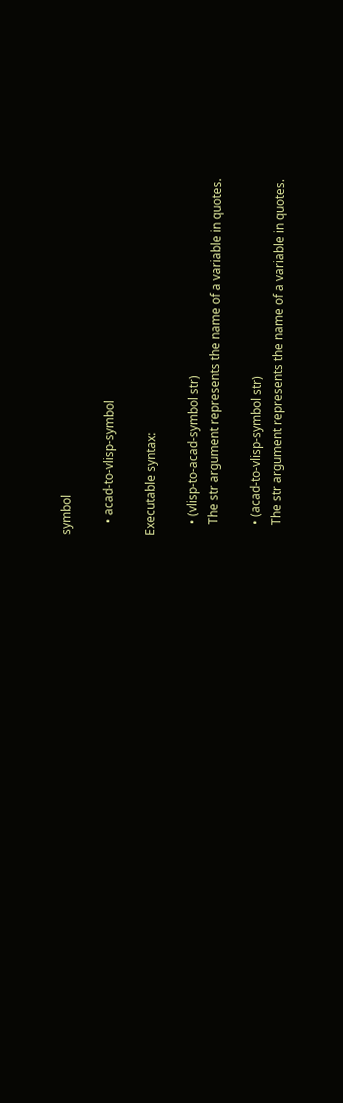symbol

    • acad-to-vlisp-symbol

Executable syntax:

    • (vlisp-to-acad-symbol str)
    The str argument represents the name of a variable in quotes.

    • (acad-to-vlisp-symbol str)
    The str argument represents the name of a variable in quotes.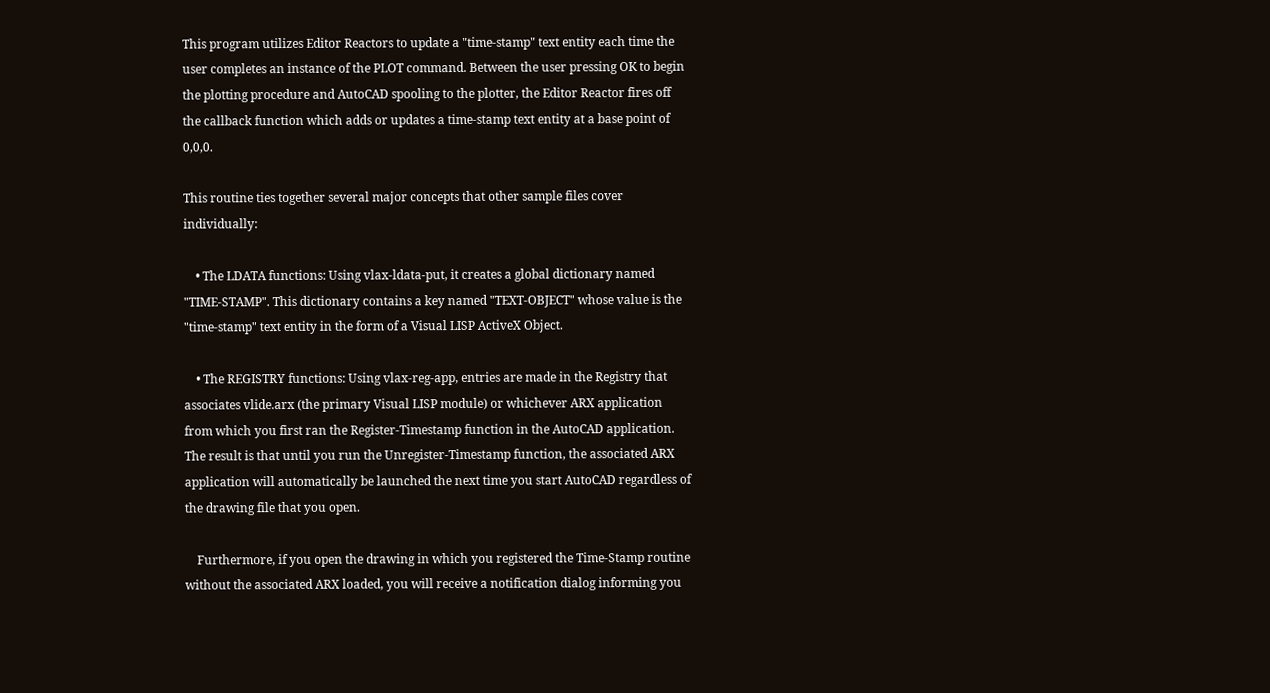This program utilizes Editor Reactors to update a "time-stamp" text entity each time the user completes an instance of the PLOT command. Between the user pressing OK to begin the plotting procedure and AutoCAD spooling to the plotter, the Editor Reactor fires off the callback function which adds or updates a time-stamp text entity at a base point of 0,0,0.

This routine ties together several major concepts that other sample files cover individually:

    • The LDATA functions: Using vlax-ldata-put, it creates a global dictionary named "TIME-STAMP". This dictionary contains a key named "TEXT-OBJECT" whose value is the "time-stamp" text entity in the form of a Visual LISP ActiveX Object.

    • The REGISTRY functions: Using vlax-reg-app, entries are made in the Registry that associates vlide.arx (the primary Visual LISP module) or whichever ARX application from which you first ran the Register-Timestamp function in the AutoCAD application. The result is that until you run the Unregister-Timestamp function, the associated ARX application will automatically be launched the next time you start AutoCAD regardless of the drawing file that you open.

    Furthermore, if you open the drawing in which you registered the Time-Stamp routine without the associated ARX loaded, you will receive a notification dialog informing you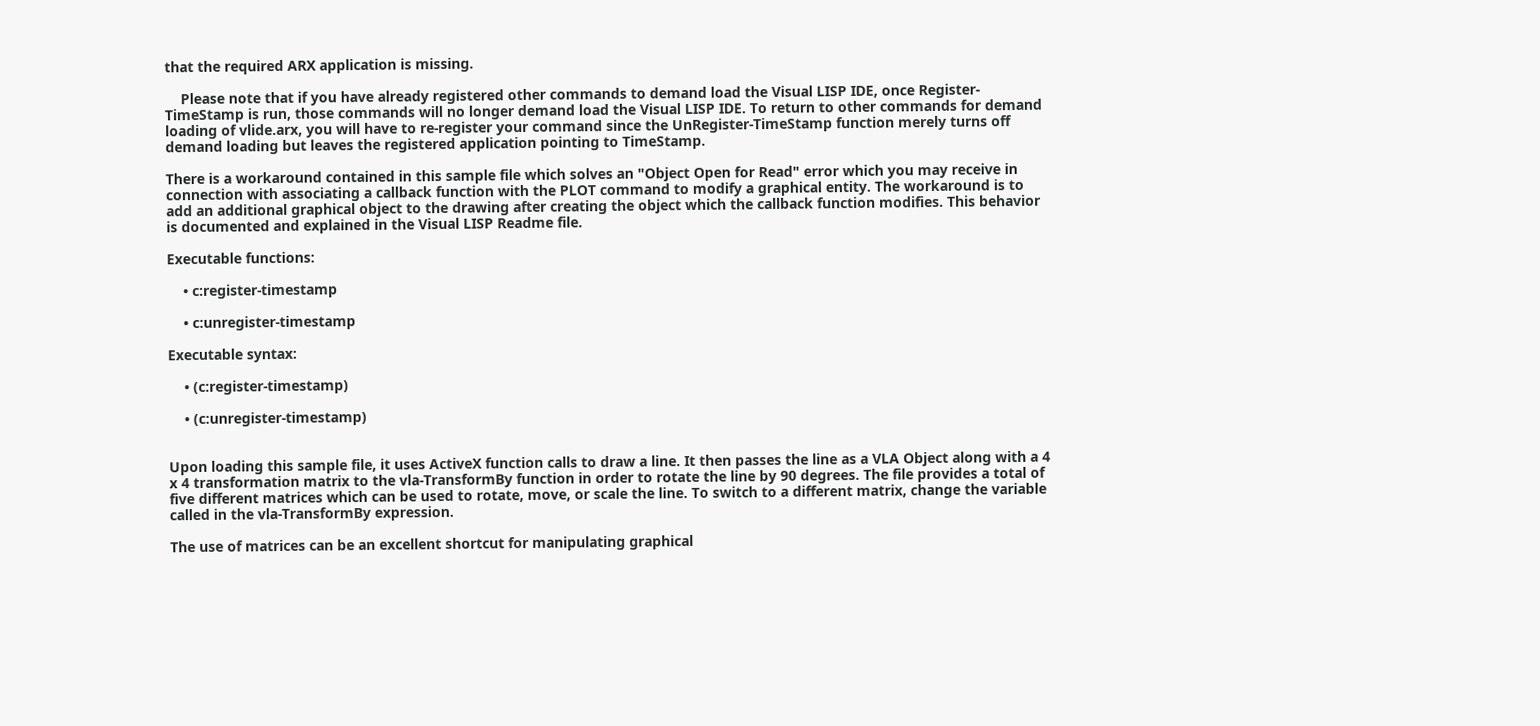that the required ARX application is missing.

    Please note that if you have already registered other commands to demand load the Visual LISP IDE, once Register-TimeStamp is run, those commands will no longer demand load the Visual LISP IDE. To return to other commands for demand loading of vlide.arx, you will have to re-register your command since the UnRegister-TimeStamp function merely turns off demand loading but leaves the registered application pointing to TimeStamp.

There is a workaround contained in this sample file which solves an "Object Open for Read" error which you may receive in connection with associating a callback function with the PLOT command to modify a graphical entity. The workaround is to add an additional graphical object to the drawing after creating the object which the callback function modifies. This behavior is documented and explained in the Visual LISP Readme file.

Executable functions:

    • c:register-timestamp

    • c:unregister-timestamp

Executable syntax:

    • (c:register-timestamp)

    • (c:unregister-timestamp)


Upon loading this sample file, it uses ActiveX function calls to draw a line. It then passes the line as a VLA Object along with a 4 x 4 transformation matrix to the vla-TransformBy function in order to rotate the line by 90 degrees. The file provides a total of five different matrices which can be used to rotate, move, or scale the line. To switch to a different matrix, change the variable called in the vla-TransformBy expression.

The use of matrices can be an excellent shortcut for manipulating graphical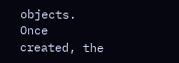objects. Once created, the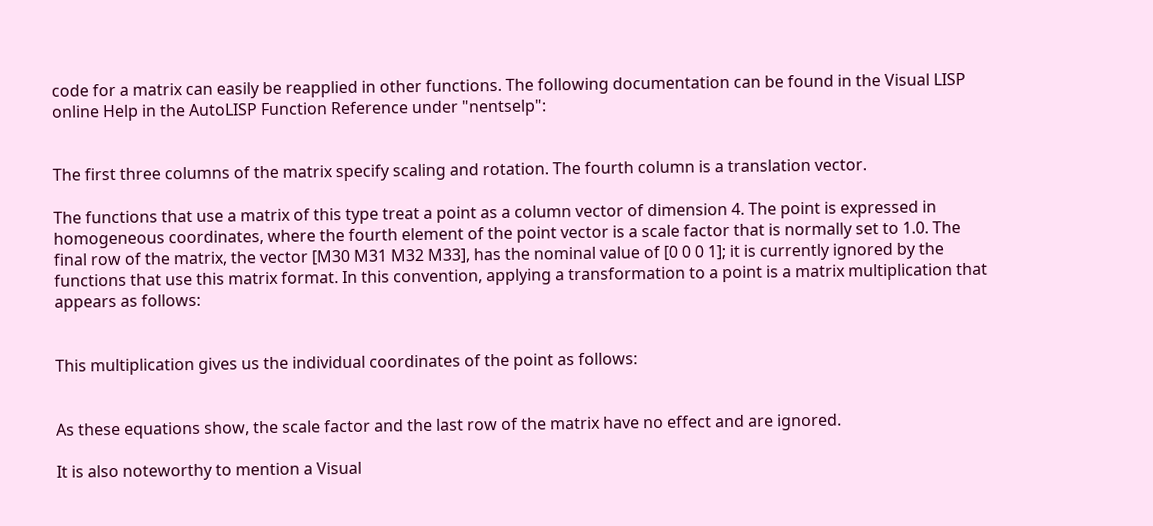code for a matrix can easily be reapplied in other functions. The following documentation can be found in the Visual LISP online Help in the AutoLISP Function Reference under "nentselp":


The first three columns of the matrix specify scaling and rotation. The fourth column is a translation vector.

The functions that use a matrix of this type treat a point as a column vector of dimension 4. The point is expressed in homogeneous coordinates, where the fourth element of the point vector is a scale factor that is normally set to 1.0. The final row of the matrix, the vector [M30 M31 M32 M33], has the nominal value of [0 0 0 1]; it is currently ignored by the functions that use this matrix format. In this convention, applying a transformation to a point is a matrix multiplication that appears as follows:


This multiplication gives us the individual coordinates of the point as follows:


As these equations show, the scale factor and the last row of the matrix have no effect and are ignored.

It is also noteworthy to mention a Visual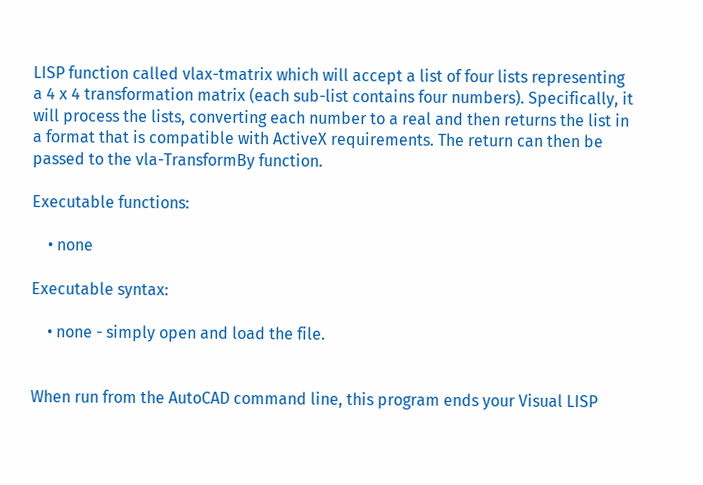LISP function called vlax-tmatrix which will accept a list of four lists representing a 4 x 4 transformation matrix (each sub-list contains four numbers). Specifically, it will process the lists, converting each number to a real and then returns the list in a format that is compatible with ActiveX requirements. The return can then be passed to the vla-TransformBy function.

Executable functions:

    • none

Executable syntax:

    • none - simply open and load the file.


When run from the AutoCAD command line, this program ends your Visual LISP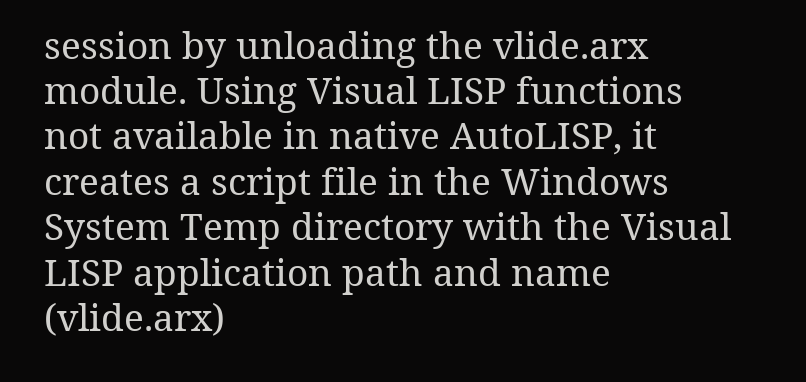session by unloading the vlide.arx module. Using Visual LISP functions not available in native AutoLISP, it creates a script file in the Windows System Temp directory with the Visual LISP application path and name (vlide.arx)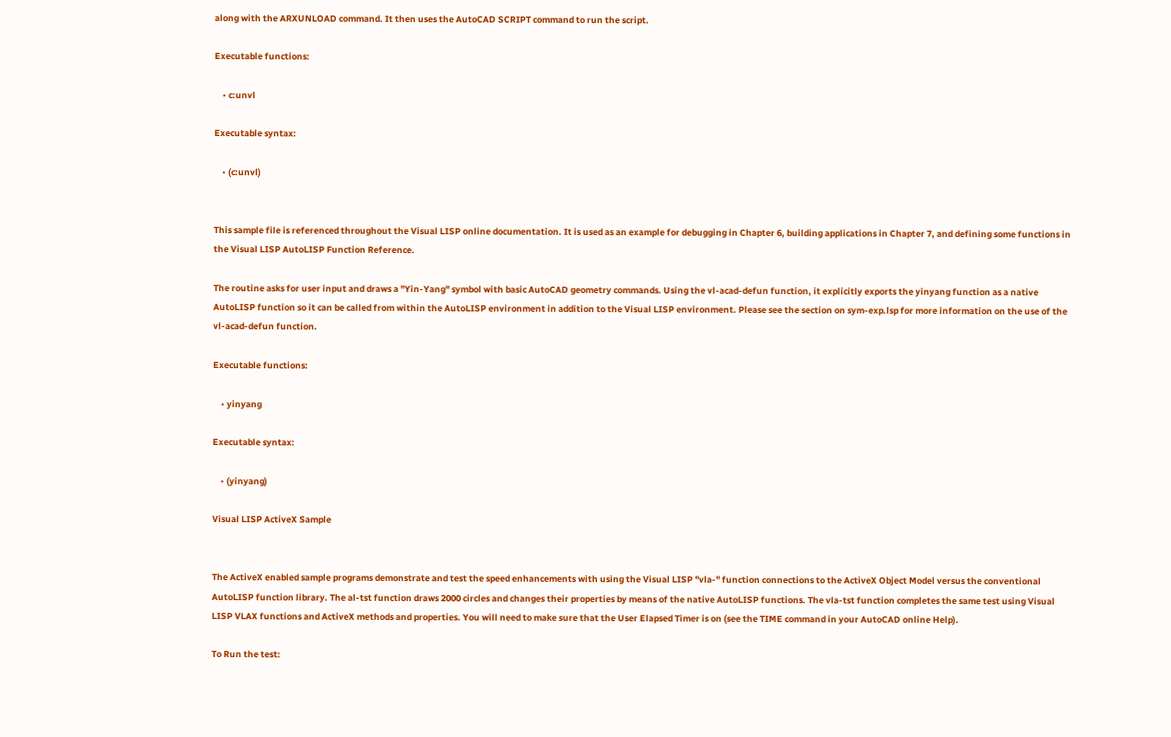along with the ARXUNLOAD command. It then uses the AutoCAD SCRIPT command to run the script.

Executable functions:

    • c:unvl

Executable syntax:

    • (c:unvl)


This sample file is referenced throughout the Visual LISP online documentation. It is used as an example for debugging in Chapter 6, building applications in Chapter 7, and defining some functions in the Visual LISP AutoLISP Function Reference.

The routine asks for user input and draws a "Yin-Yang" symbol with basic AutoCAD geometry commands. Using the vl-acad-defun function, it explicitly exports the yinyang function as a native AutoLISP function so it can be called from within the AutoLISP environment in addition to the Visual LISP environment. Please see the section on sym-exp.lsp for more information on the use of the vl-acad-defun function.

Executable functions:

    • yinyang

Executable syntax:

    • (yinyang)

Visual LISP ActiveX Sample


The ActiveX enabled sample programs demonstrate and test the speed enhancements with using the Visual LISP "vla-" function connections to the ActiveX Object Model versus the conventional AutoLISP function library. The al-tst function draws 2000 circles and changes their properties by means of the native AutoLISP functions. The vla-tst function completes the same test using Visual LISP VLAX functions and ActiveX methods and properties. You will need to make sure that the User Elapsed Timer is on (see the TIME command in your AutoCAD online Help).

To Run the test: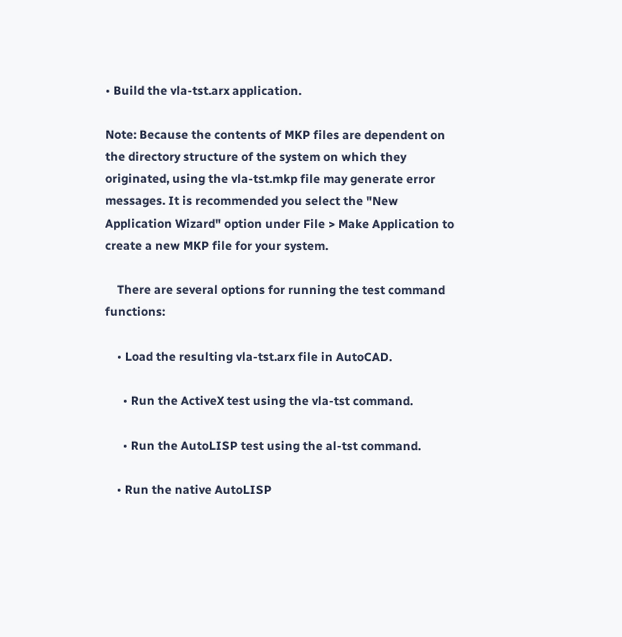• Build the vla-tst.arx application.

Note: Because the contents of MKP files are dependent on the directory structure of the system on which they originated, using the vla-tst.mkp file may generate error messages. It is recommended you select the "New Application Wizard" option under File > Make Application to create a new MKP file for your system.

    There are several options for running the test command functions:

    • Load the resulting vla-tst.arx file in AutoCAD.

      • Run the ActiveX test using the vla-tst command.

      • Run the AutoLISP test using the al-tst command.

    • Run the native AutoLISP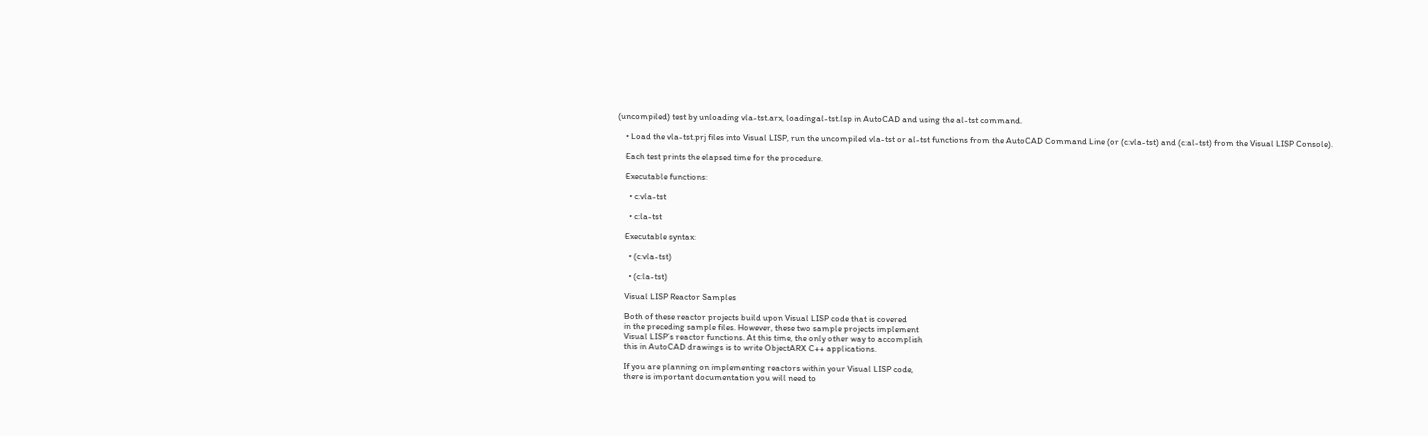(uncompiled) test by unloading vla-tst.arx, loadingal-tst.lsp in AutoCAD and using the al-tst command.

    • Load the vla-tst.prj files into Visual LISP, run the uncompiled vla-tst or al-tst functions from the AutoCAD Command Line (or (c:vla-tst) and (c:al-tst) from the Visual LISP Console).

    Each test prints the elapsed time for the procedure.

    Executable functions:

      • c:vla-tst

      • c:la-tst

    Executable syntax:

      • (c:vla-tst)

      • (c:la-tst)

    Visual LISP Reactor Samples

    Both of these reactor projects build upon Visual LISP code that is covered
    in the preceding sample files. However, these two sample projects implement
    Visual LISP’s reactor functions. At this time, the only other way to accomplish
    this in AutoCAD drawings is to write ObjectARX C++ applications.

    If you are planning on implementing reactors within your Visual LISP code,
    there is important documentation you will need to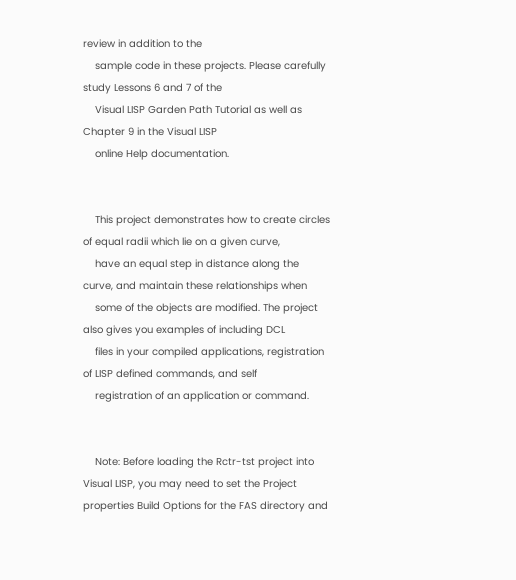review in addition to the
    sample code in these projects. Please carefully study Lessons 6 and 7 of the
    Visual LISP Garden Path Tutorial as well as Chapter 9 in the Visual LISP
    online Help documentation.


    This project demonstrates how to create circles of equal radii which lie on a given curve,
    have an equal step in distance along the curve, and maintain these relationships when
    some of the objects are modified. The project also gives you examples of including DCL
    files in your compiled applications, registration of LISP defined commands, and self
    registration of an application or command.


    Note: Before loading the Rctr-tst project into Visual LISP, you may need to set the Project properties Build Options for the FAS directory and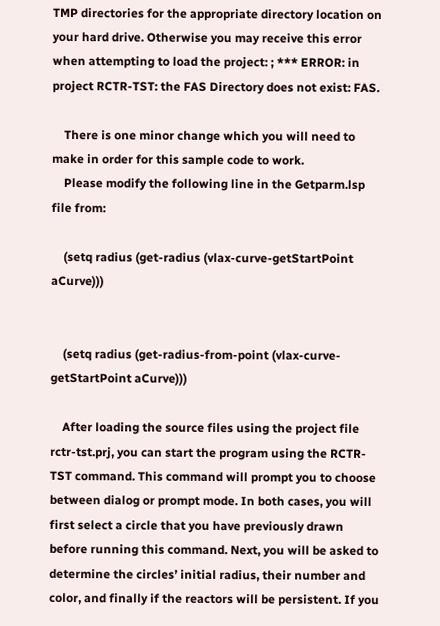TMP directories for the appropriate directory location on your hard drive. Otherwise you may receive this error when attempting to load the project: ; *** ERROR: in project RCTR-TST: the FAS Directory does not exist: FAS.

    There is one minor change which you will need to make in order for this sample code to work.
    Please modify the following line in the Getparm.lsp file from:

    (setq radius (get-radius (vlax-curve-getStartPoint aCurve)))


    (setq radius (get-radius-from-point (vlax-curve-getStartPoint aCurve)))

    After loading the source files using the project file rctr-tst.prj, you can start the program using the RCTR-TST command. This command will prompt you to choose between dialog or prompt mode. In both cases, you will first select a circle that you have previously drawn before running this command. Next, you will be asked to determine the circles’ initial radius, their number and color, and finally if the reactors will be persistent. If you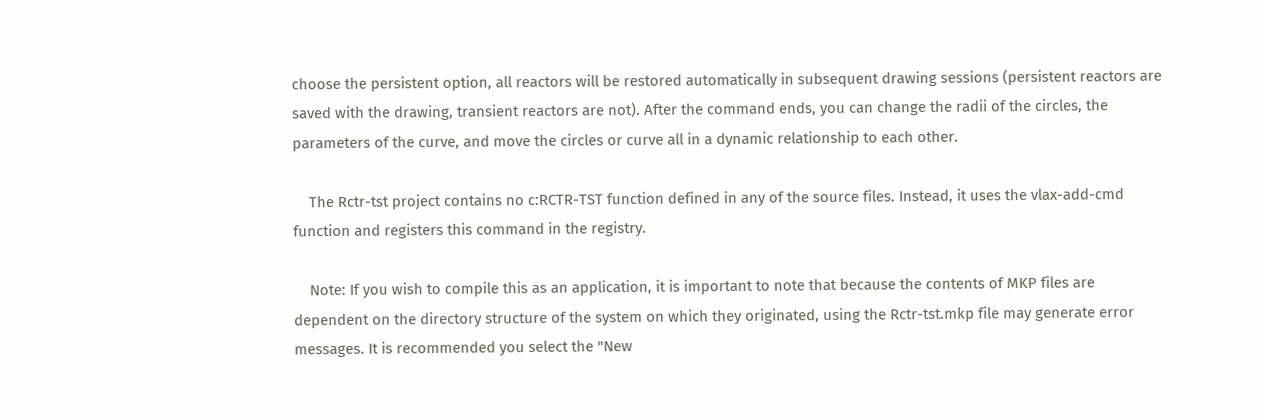choose the persistent option, all reactors will be restored automatically in subsequent drawing sessions (persistent reactors are saved with the drawing, transient reactors are not). After the command ends, you can change the radii of the circles, the parameters of the curve, and move the circles or curve all in a dynamic relationship to each other.

    The Rctr-tst project contains no c:RCTR-TST function defined in any of the source files. Instead, it uses the vlax-add-cmd function and registers this command in the registry.

    Note: If you wish to compile this as an application, it is important to note that because the contents of MKP files are dependent on the directory structure of the system on which they originated, using the Rctr-tst.mkp file may generate error messages. It is recommended you select the "New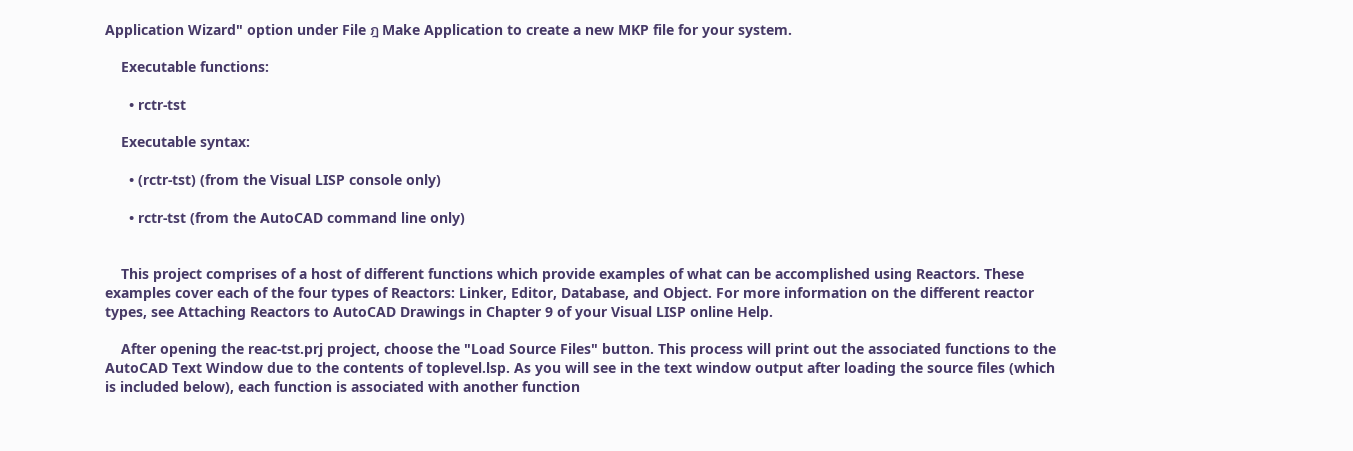Application Wizard" option under File ฎ Make Application to create a new MKP file for your system.

    Executable functions:

      • rctr-tst

    Executable syntax:

      • (rctr-tst) (from the Visual LISP console only)

      • rctr-tst (from the AutoCAD command line only)


    This project comprises of a host of different functions which provide examples of what can be accomplished using Reactors. These examples cover each of the four types of Reactors: Linker, Editor, Database, and Object. For more information on the different reactor types, see Attaching Reactors to AutoCAD Drawings in Chapter 9 of your Visual LISP online Help.

    After opening the reac-tst.prj project, choose the "Load Source Files" button. This process will print out the associated functions to the AutoCAD Text Window due to the contents of toplevel.lsp. As you will see in the text window output after loading the source files (which is included below), each function is associated with another function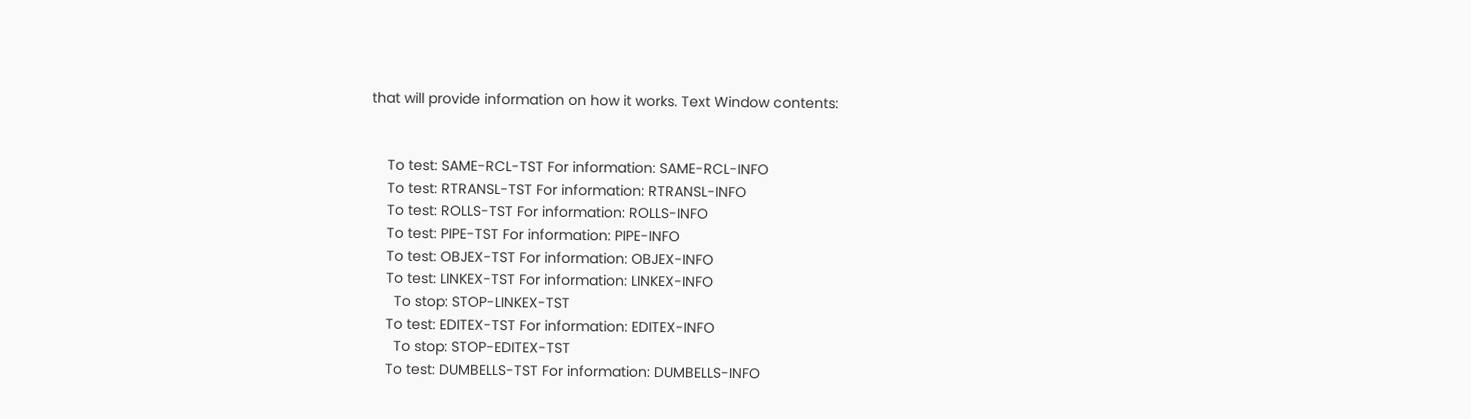that will provide information on how it works. Text Window contents:


    To test: SAME-RCL-TST For information: SAME-RCL-INFO
    To test: RTRANSL-TST For information: RTRANSL-INFO
    To test: ROLLS-TST For information: ROLLS-INFO
    To test: PIPE-TST For information: PIPE-INFO
    To test: OBJEX-TST For information: OBJEX-INFO
    To test: LINKEX-TST For information: LINKEX-INFO
      To stop: STOP-LINKEX-TST
    To test: EDITEX-TST For information: EDITEX-INFO
      To stop: STOP-EDITEX-TST
    To test: DUMBELLS-TST For information: DUMBELLS-INFO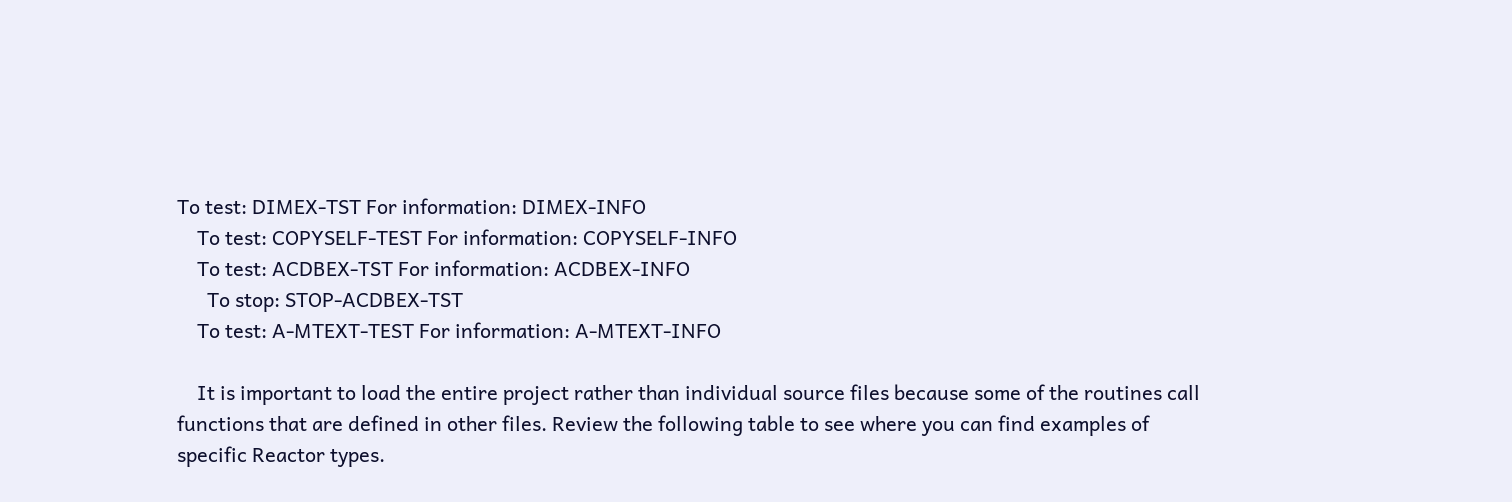To test: DIMEX-TST For information: DIMEX-INFO
    To test: COPYSELF-TEST For information: COPYSELF-INFO
    To test: ACDBEX-TST For information: ACDBEX-INFO
      To stop: STOP-ACDBEX-TST
    To test: A-MTEXT-TEST For information: A-MTEXT-INFO

    It is important to load the entire project rather than individual source files because some of the routines call functions that are defined in other files. Review the following table to see where you can find examples of specific Reactor types.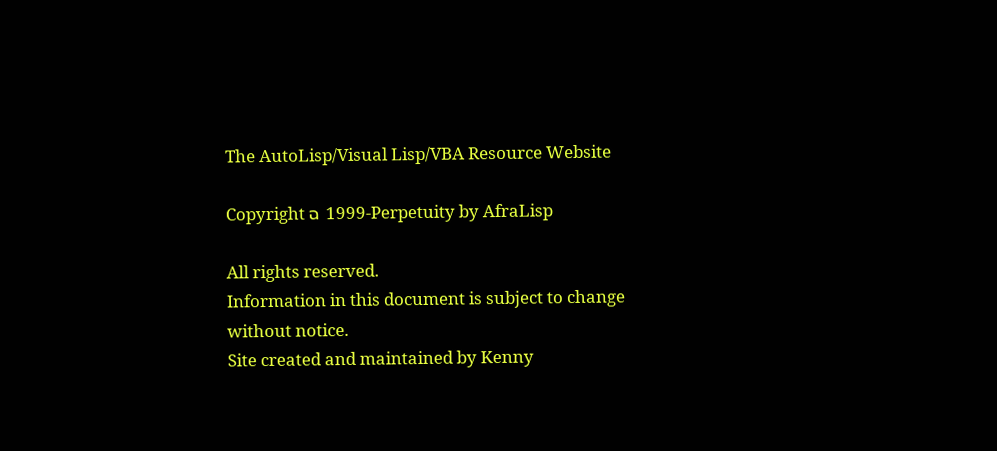The AutoLisp/Visual Lisp/VBA Resource Website

Copyright ฉ 1999-Perpetuity by AfraLisp

All rights reserved.
Information in this document is subject to change without notice.
Site created and maintained by Kenny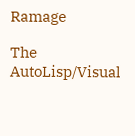Ramage

The AutoLisp/Visual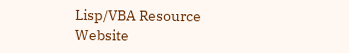Lisp/VBA Resource Website